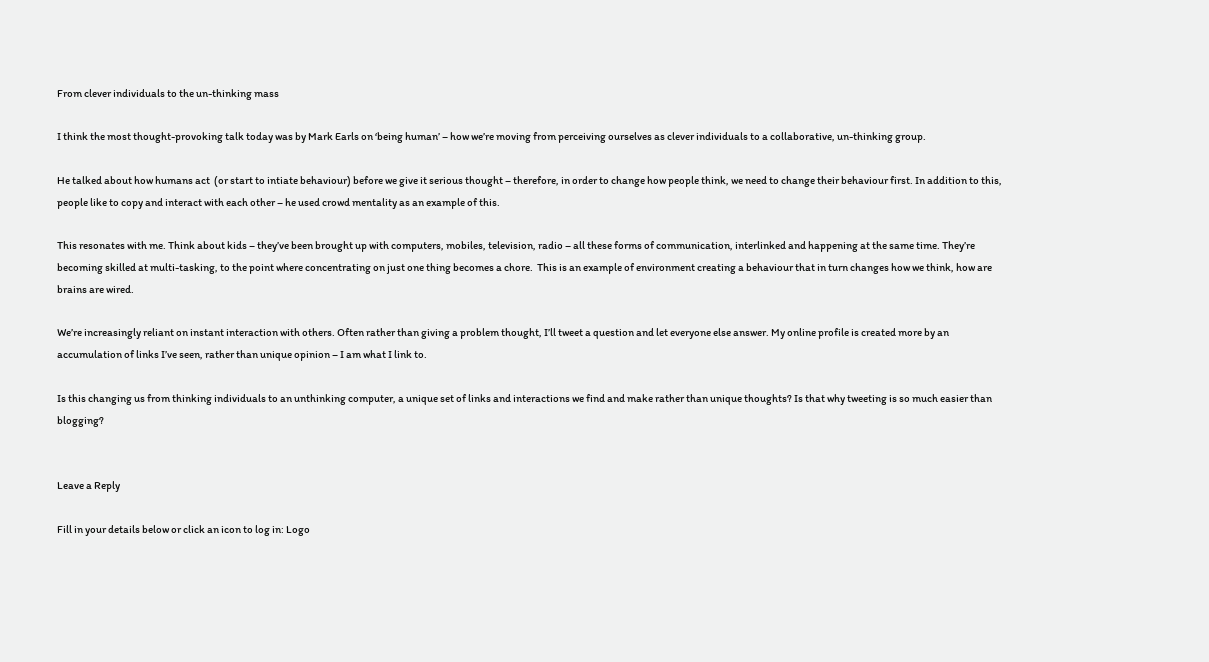From clever individuals to the un-thinking mass

I think the most thought-provoking talk today was by Mark Earls on ‘being human’ – how we’re moving from perceiving ourselves as clever individuals to a collaborative, un-thinking group.

He talked about how humans act  (or start to intiate behaviour) before we give it serious thought – therefore, in order to change how people think, we need to change their behaviour first. In addition to this, people like to copy and interact with each other – he used crowd mentality as an example of this.

This resonates with me. Think about kids – they’ve been brought up with computers, mobiles, television, radio – all these forms of communication, interlinked and happening at the same time. They’re becoming skilled at multi-tasking, to the point where concentrating on just one thing becomes a chore.  This is an example of environment creating a behaviour that in turn changes how we think, how are brains are wired.

We’re increasingly reliant on instant interaction with others. Often rather than giving a problem thought, I’ll tweet a question and let everyone else answer. My online profile is created more by an accumulation of links I’ve seen, rather than unique opinion – I am what I link to.

Is this changing us from thinking individuals to an unthinking computer, a unique set of links and interactions we find and make rather than unique thoughts? Is that why tweeting is so much easier than blogging?


Leave a Reply

Fill in your details below or click an icon to log in: Logo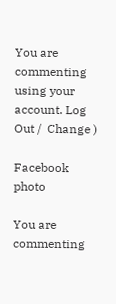You are commenting using your account. Log Out /  Change )

Facebook photo

You are commenting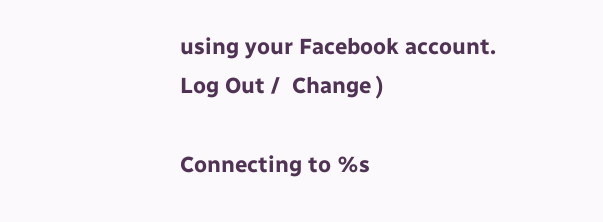using your Facebook account. Log Out /  Change )

Connecting to %s